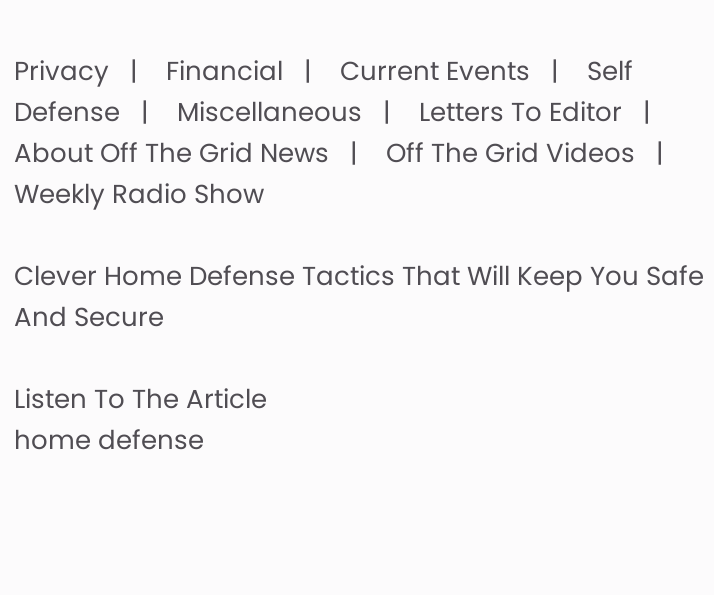Privacy   |    Financial   |    Current Events   |    Self Defense   |    Miscellaneous   |    Letters To Editor   |    About Off The Grid News   |    Off The Grid Videos   |    Weekly Radio Show

Clever Home Defense Tactics That Will Keep You Safe And Secure

Listen To The Article
home defense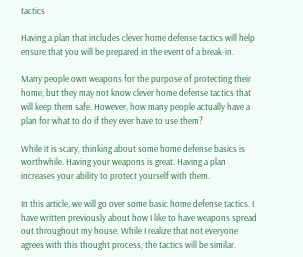tactics

Having a plan that includes clever home defense tactics will help ensure that you will be prepared in the event of a break-in.

Many people own weapons for the purpose of protecting their home, but they may not know clever home defense tactics that will keep them safe. However, how many people actually have a plan for what to do if they ever have to use them?

While it is scary, thinking about some home defense basics is worthwhile. Having your weapons is great. Having a plan increases your ability to protect yourself with them.

In this article, we will go over some basic home defense tactics. I have written previously about how I like to have weapons spread out throughout my house. While I realize that not everyone agrees with this thought process, the tactics will be similar.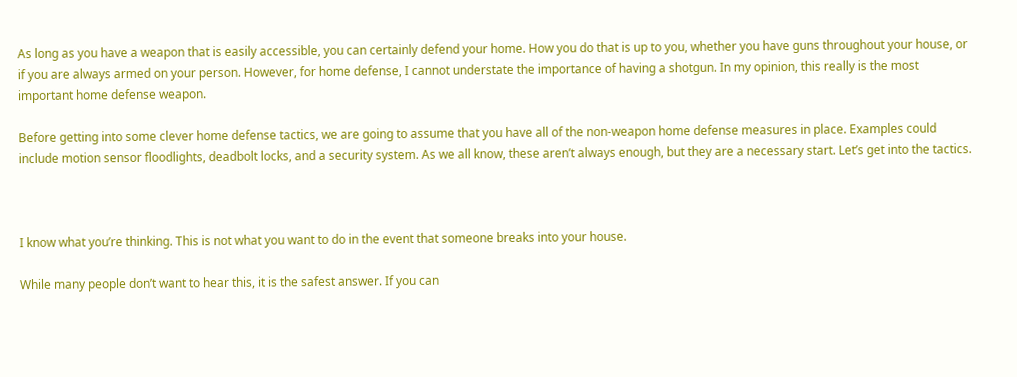As long as you have a weapon that is easily accessible, you can certainly defend your home. How you do that is up to you, whether you have guns throughout your house, or if you are always armed on your person. However, for home defense, I cannot understate the importance of having a shotgun. In my opinion, this really is the most important home defense weapon.

Before getting into some clever home defense tactics, we are going to assume that you have all of the non-weapon home defense measures in place. Examples could include motion sensor floodlights, deadbolt locks, and a security system. As we all know, these aren’t always enough, but they are a necessary start. Let’s get into the tactics.



I know what you’re thinking. This is not what you want to do in the event that someone breaks into your house.

While many people don’t want to hear this, it is the safest answer. If you can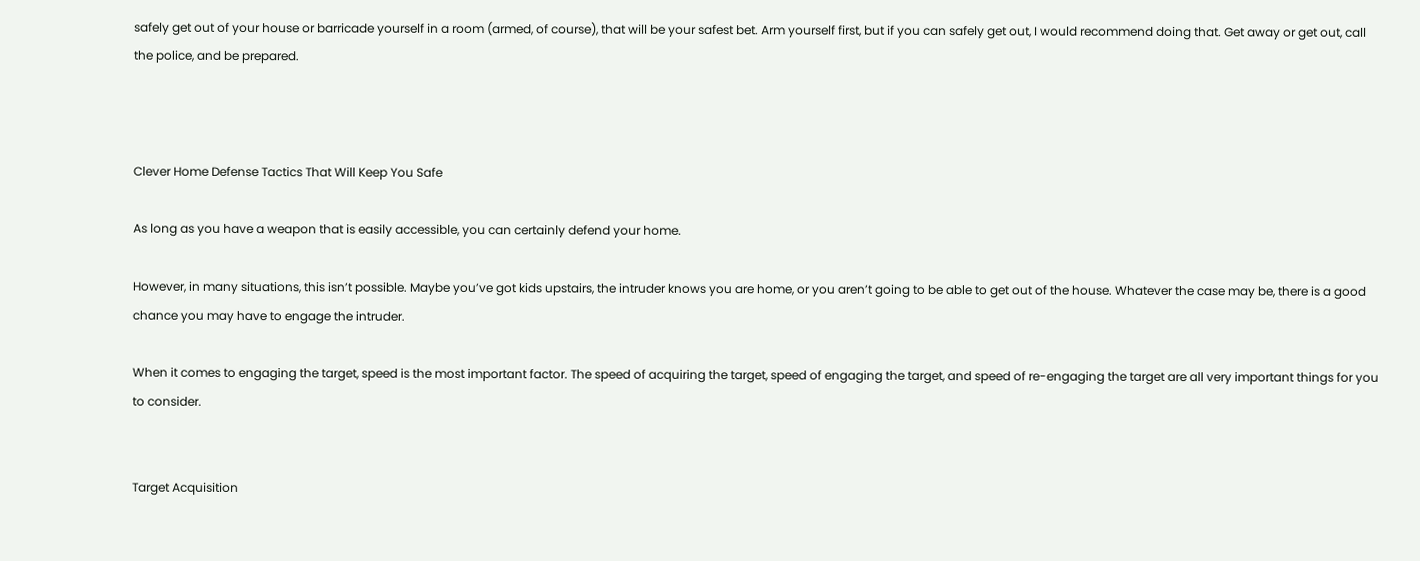safely get out of your house or barricade yourself in a room (armed, of course), that will be your safest bet. Arm yourself first, but if you can safely get out, I would recommend doing that. Get away or get out, call the police, and be prepared.



Clever Home Defense Tactics That Will Keep You Safe

As long as you have a weapon that is easily accessible, you can certainly defend your home.

However, in many situations, this isn’t possible. Maybe you’ve got kids upstairs, the intruder knows you are home, or you aren’t going to be able to get out of the house. Whatever the case may be, there is a good chance you may have to engage the intruder.

When it comes to engaging the target, speed is the most important factor. The speed of acquiring the target, speed of engaging the target, and speed of re-engaging the target are all very important things for you to consider.


Target Acquisition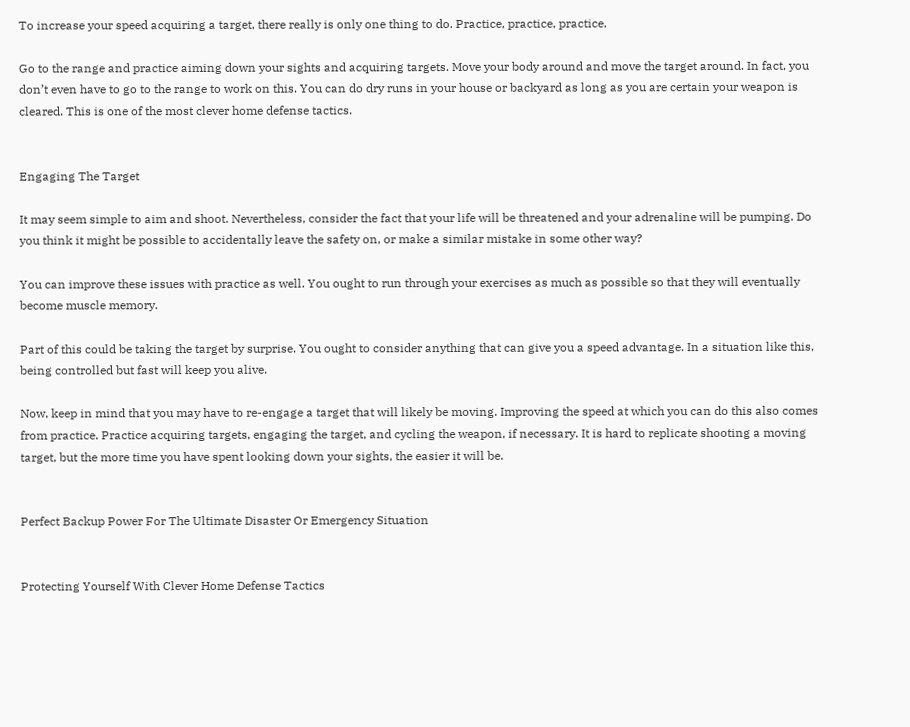To increase your speed acquiring a target, there really is only one thing to do. Practice, practice, practice.

Go to the range and practice aiming down your sights and acquiring targets. Move your body around and move the target around. In fact, you don’t even have to go to the range to work on this. You can do dry runs in your house or backyard as long as you are certain your weapon is cleared. This is one of the most clever home defense tactics.


Engaging The Target

It may seem simple to aim and shoot. Nevertheless, consider the fact that your life will be threatened and your adrenaline will be pumping. Do you think it might be possible to accidentally leave the safety on, or make a similar mistake in some other way?

You can improve these issues with practice as well. You ought to run through your exercises as much as possible so that they will eventually become muscle memory.

Part of this could be taking the target by surprise. You ought to consider anything that can give you a speed advantage. In a situation like this, being controlled but fast will keep you alive.

Now, keep in mind that you may have to re-engage a target that will likely be moving. Improving the speed at which you can do this also comes from practice. Practice acquiring targets, engaging the target, and cycling the weapon, if necessary. It is hard to replicate shooting a moving target, but the more time you have spent looking down your sights, the easier it will be.


Perfect Backup Power For The Ultimate Disaster Or Emergency Situation


Protecting Yourself With Clever Home Defense Tactics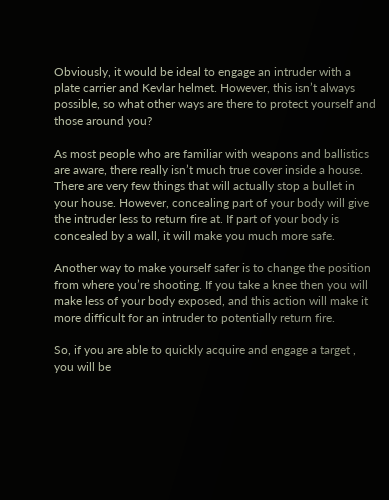Obviously, it would be ideal to engage an intruder with a plate carrier and Kevlar helmet. However, this isn’t always possible, so what other ways are there to protect yourself and those around you?

As most people who are familiar with weapons and ballistics are aware, there really isn’t much true cover inside a house. There are very few things that will actually stop a bullet in your house. However, concealing part of your body will give the intruder less to return fire at. If part of your body is concealed by a wall, it will make you much more safe.

Another way to make yourself safer is to change the position from where you’re shooting. If you take a knee then you will make less of your body exposed, and this action will make it more difficult for an intruder to potentially return fire.

So, if you are able to quickly acquire and engage a target , you will be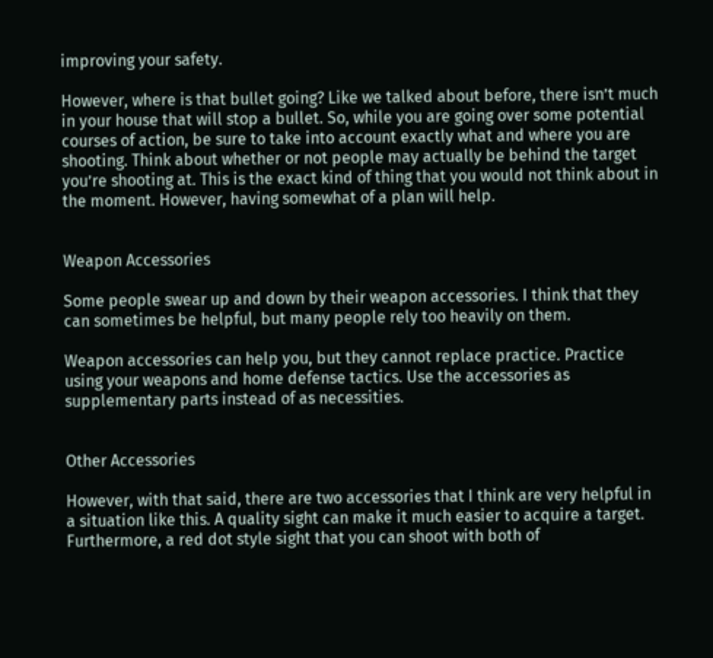improving your safety.

However, where is that bullet going? Like we talked about before, there isn’t much in your house that will stop a bullet. So, while you are going over some potential courses of action, be sure to take into account exactly what and where you are shooting. Think about whether or not people may actually be behind the target you’re shooting at. This is the exact kind of thing that you would not think about in the moment. However, having somewhat of a plan will help.


Weapon Accessories

Some people swear up and down by their weapon accessories. I think that they can sometimes be helpful, but many people rely too heavily on them.

Weapon accessories can help you, but they cannot replace practice. Practice using your weapons and home defense tactics. Use the accessories as supplementary parts instead of as necessities.


Other Accessories

However, with that said, there are two accessories that I think are very helpful in a situation like this. A quality sight can make it much easier to acquire a target. Furthermore, a red dot style sight that you can shoot with both of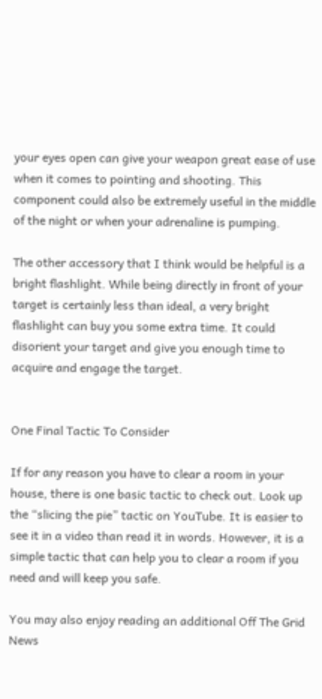your eyes open can give your weapon great ease of use when it comes to pointing and shooting. This component could also be extremely useful in the middle of the night or when your adrenaline is pumping.

The other accessory that I think would be helpful is a bright flashlight. While being directly in front of your target is certainly less than ideal, a very bright flashlight can buy you some extra time. It could disorient your target and give you enough time to acquire and engage the target.


One Final Tactic To Consider

If for any reason you have to clear a room in your house, there is one basic tactic to check out. Look up the “slicing the pie” tactic on YouTube. It is easier to see it in a video than read it in words. However, it is a simple tactic that can help you to clear a room if you need and will keep you safe.

You may also enjoy reading an additional Off The Grid News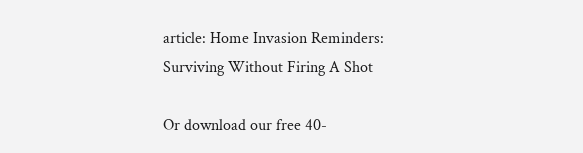article: Home Invasion Reminders: Surviving Without Firing A Shot

Or download our free 40-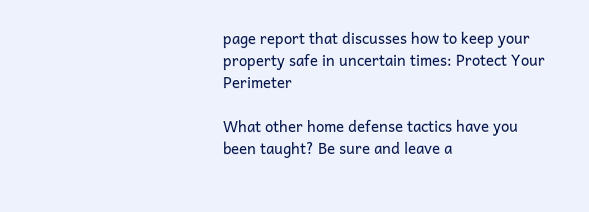page report that discusses how to keep your property safe in uncertain times: Protect Your Perimeter

What other home defense tactics have you been taught? Be sure and leave a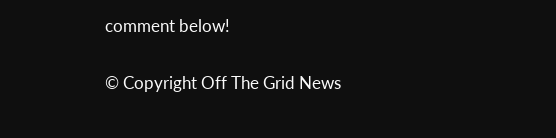comment below!

© Copyright Off The Grid News